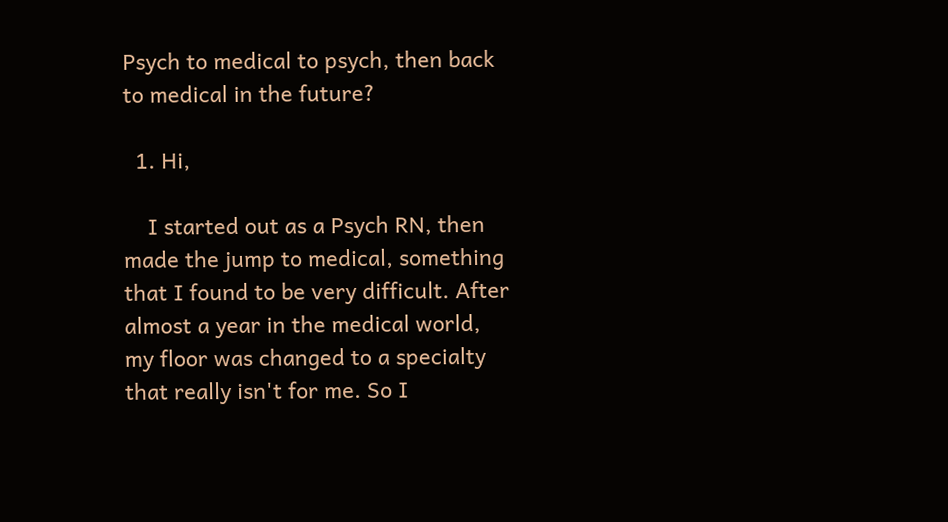Psych to medical to psych, then back to medical in the future?

  1. Hi,

    I started out as a Psych RN, then made the jump to medical, something that I found to be very difficult. After almost a year in the medical world, my floor was changed to a specialty that really isn't for me. So I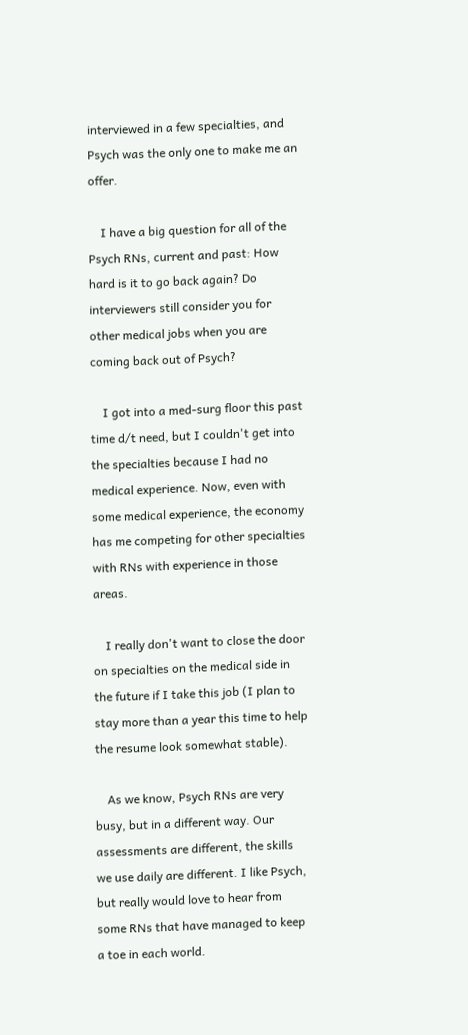interviewed in a few specialties, and Psych was the only one to make me an offer.

    I have a big question for all of the Psych RNs, current and past: How hard is it to go back again? Do interviewers still consider you for other medical jobs when you are coming back out of Psych?

    I got into a med-surg floor this past time d/t need, but I couldn't get into the specialties because I had no medical experience. Now, even with some medical experience, the economy has me competing for other specialties with RNs with experience in those areas.

    I really don't want to close the door on specialties on the medical side in the future if I take this job (I plan to stay more than a year this time to help the resume look somewhat stable).

    As we know, Psych RNs are very busy, but in a different way. Our assessments are different, the skills we use daily are different. I like Psych, but really would love to hear from some RNs that have managed to keep a toe in each world.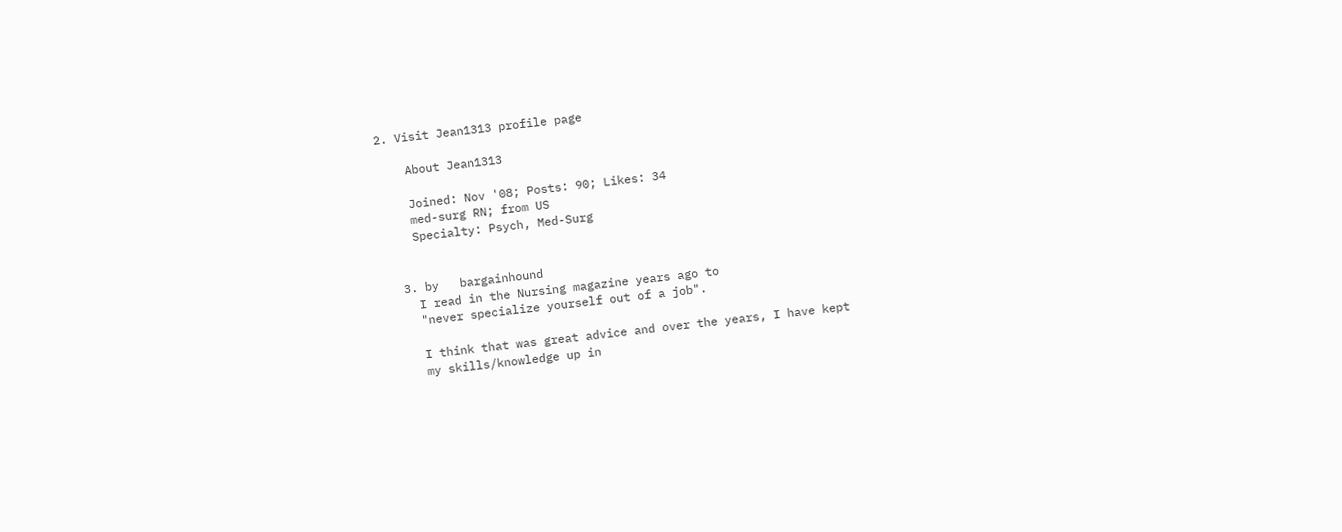2. Visit Jean1313 profile page

    About Jean1313

    Joined: Nov '08; Posts: 90; Likes: 34
    med-surg RN; from US
    Specialty: Psych, Med-Surg


  3. by   bargainhound
    I read in the Nursing magazine years ago to
    "never specialize yourself out of a job".

    I think that was great advice and over the years, I have kept
    my skills/knowledge up in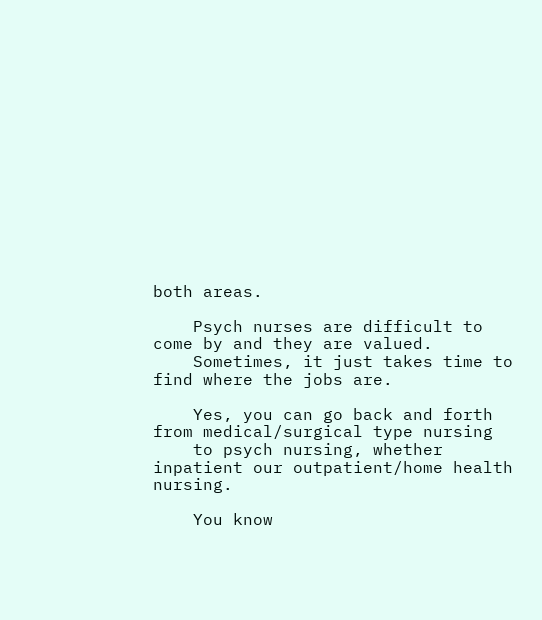both areas.

    Psych nurses are difficult to come by and they are valued.
    Sometimes, it just takes time to find where the jobs are.

    Yes, you can go back and forth from medical/surgical type nursing
    to psych nursing, whether inpatient our outpatient/home health nursing.

    You know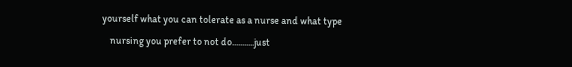yourself what you can tolerate as a nurse and what type
    nursing you prefer to not do...........just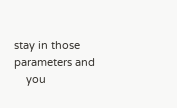stay in those parameters and
    you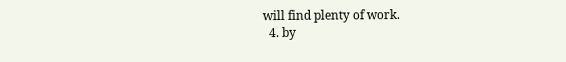will find plenty of work.
  4. by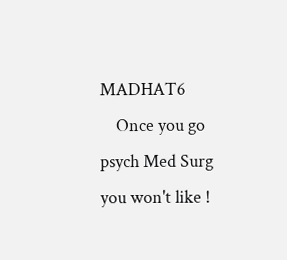MADHAT6
    Once you go psych Med Surg you won't like !